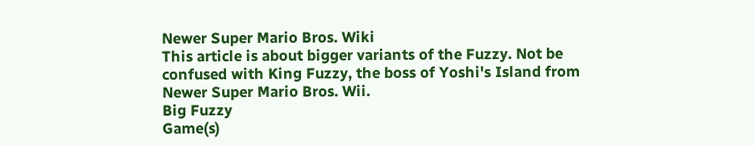Newer Super Mario Bros. Wiki
This article is about bigger variants of the Fuzzy. Not be confused with King Fuzzy, the boss of Yoshi's Island from Newer Super Mario Bros. Wii.
Big Fuzzy
Game(s)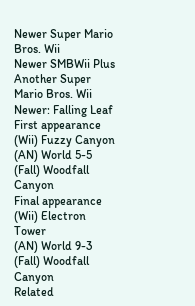Newer Super Mario Bros. Wii
Newer SMBWii Plus
Another Super Mario Bros. Wii
Newer: Falling Leaf
First appearance (Wii) Fuzzy Canyon
(AN) World 5-5
(Fall) Woodfall Canyon
Final appearance (Wii) Electron Tower
(AN) World 9-3
(Fall) Woodfall Canyon
Related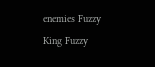enemies Fuzzy
King Fuzzy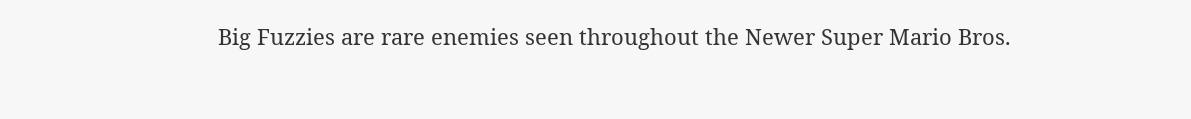Big Fuzzies are rare enemies seen throughout the Newer Super Mario Bros.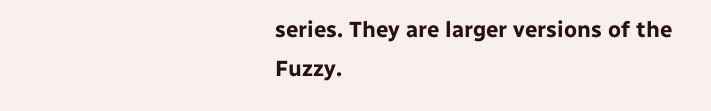series. They are larger versions of the Fuzzy.